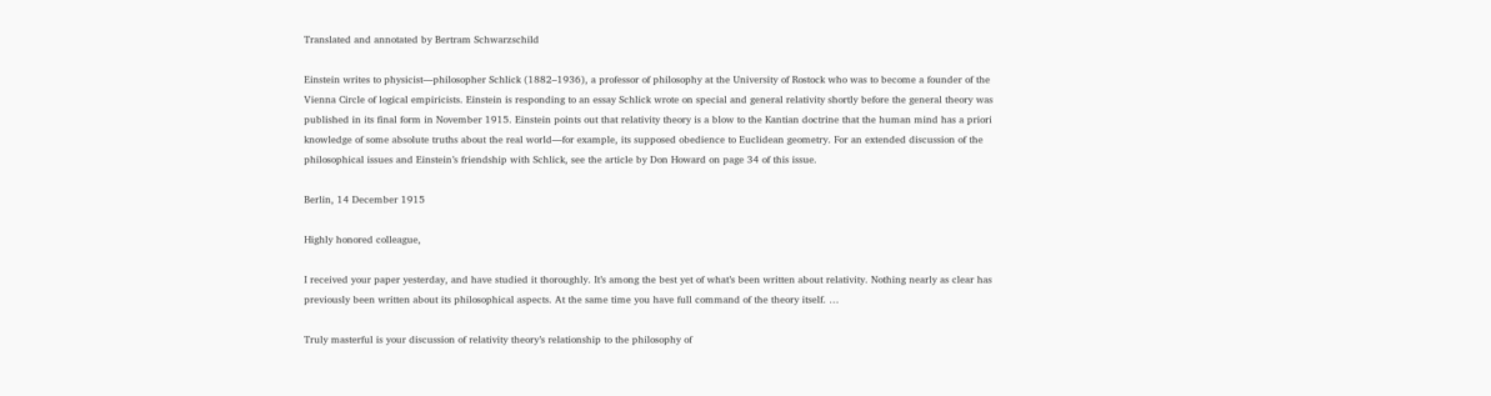Translated and annotated by Bertram Schwarzschild

Einstein writes to physicist—philosopher Schlick (1882–1936), a professor of philosophy at the University of Rostock who was to become a founder of the Vienna Circle of logical empiricists. Einstein is responding to an essay Schlick wrote on special and general relativity shortly before the general theory was published in its final form in November 1915. Einstein points out that relativity theory is a blow to the Kantian doctrine that the human mind has a priori knowledge of some absolute truths about the real world—for example, its supposed obedience to Euclidean geometry. For an extended discussion of the philosophical issues and Einstein’s friendship with Schlick, see the article by Don Howard on page 34 of this issue.

Berlin, 14 December 1915

Highly honored colleague,

I received your paper yesterday, and have studied it thoroughly. It’s among the best yet of what’s been written about relativity. Nothing nearly as clear has previously been written about its philosophical aspects. At the same time you have full command of the theory itself. …

Truly masterful is your discussion of relativity theory’s relationship to the philosophy of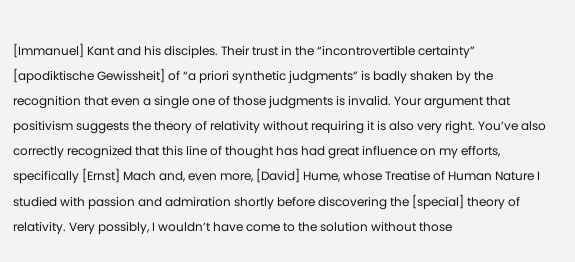[Immanuel] Kant and his disciples. Their trust in the “incontrovertible certainty” [apodiktische Gewissheit] of “a priori synthetic judgments” is badly shaken by the recognition that even a single one of those judgments is invalid. Your argument that positivism suggests the theory of relativity without requiring it is also very right. You’ve also correctly recognized that this line of thought has had great influence on my efforts, specifically [Ernst] Mach and, even more, [David] Hume, whose Treatise of Human Nature I studied with passion and admiration shortly before discovering the [special] theory of relativity. Very possibly, I wouldn’t have come to the solution without those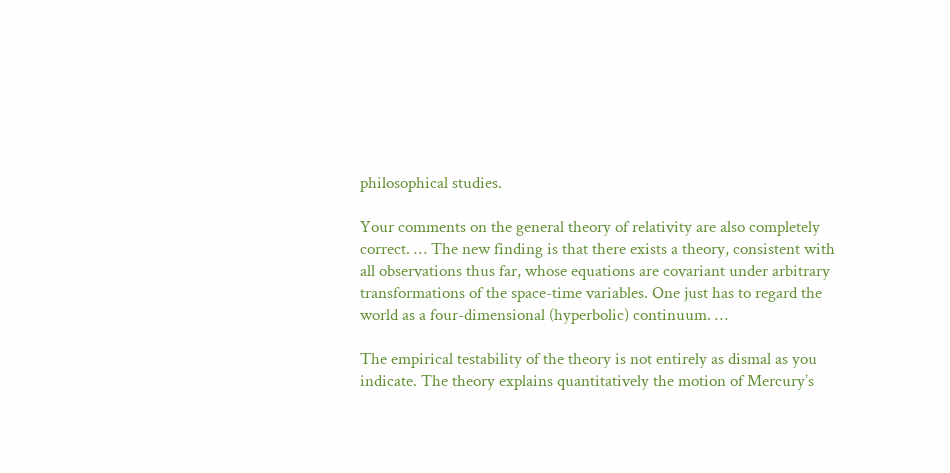philosophical studies.

Your comments on the general theory of relativity are also completely correct. … The new finding is that there exists a theory, consistent with all observations thus far, whose equations are covariant under arbitrary transformations of the space-time variables. One just has to regard the world as a four-dimensional (hyperbolic) continuum. …

The empirical testability of the theory is not entirely as dismal as you indicate. The theory explains quantitatively the motion of Mercury’s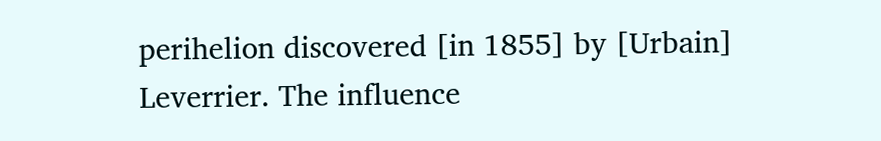perihelion discovered [in 1855] by [Urbain] Leverrier. The influence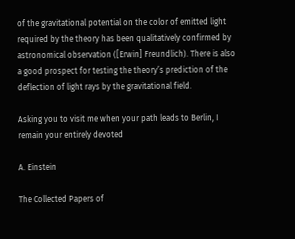of the gravitational potential on the color of emitted light required by the theory has been qualitatively confirmed by astronomical observation ([Erwin] Freundlich). There is also a good prospect for testing the theory’s prediction of the deflection of light rays by the gravitational field.

Asking you to visit me when your path leads to Berlin, I remain your entirely devoted

A. Einstein

The Collected Papers of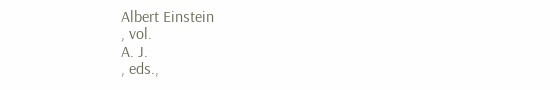Albert Einstein
, vol.
A. J.
, eds.,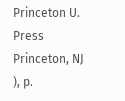Princeton U. Press
Princeton, NJ
), p.